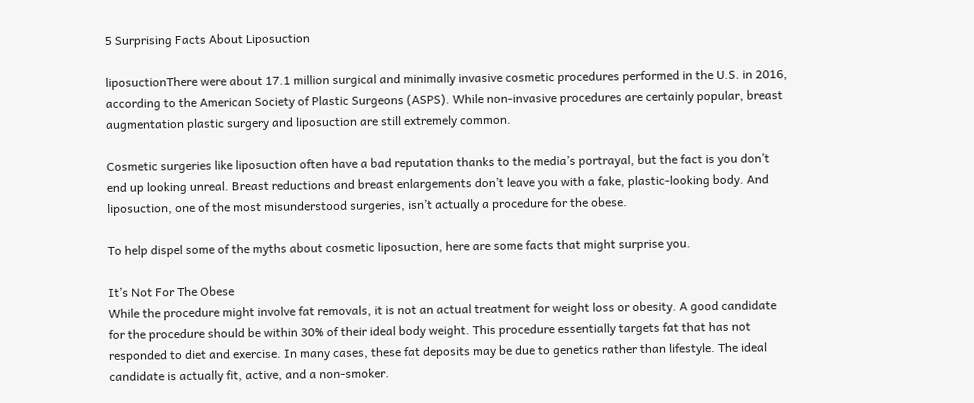5 Surprising Facts About Liposuction

liposuctionThere were about 17.1 million surgical and minimally invasive cosmetic procedures performed in the U.S. in 2016, according to the American Society of Plastic Surgeons (ASPS). While non-invasive procedures are certainly popular, breast augmentation plastic surgery and liposuction are still extremely common.

Cosmetic surgeries like liposuction often have a bad reputation thanks to the media’s portrayal, but the fact is you don’t end up looking unreal. Breast reductions and breast enlargements don’t leave you with a fake, plastic-looking body. And liposuction, one of the most misunderstood surgeries, isn’t actually a procedure for the obese.

To help dispel some of the myths about cosmetic liposuction, here are some facts that might surprise you.

It’s Not For The Obese
While the procedure might involve fat removals, it is not an actual treatment for weight loss or obesity. A good candidate for the procedure should be within 30% of their ideal body weight. This procedure essentially targets fat that has not responded to diet and exercise. In many cases, these fat deposits may be due to genetics rather than lifestyle. The ideal candidate is actually fit, active, and a non-smoker.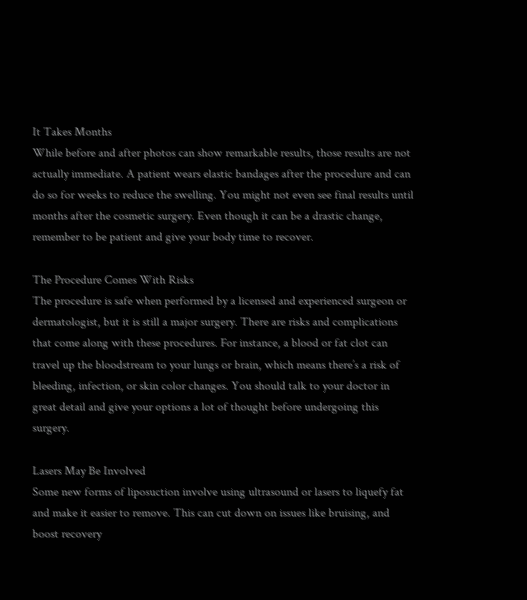It Takes Months
While before and after photos can show remarkable results, those results are not actually immediate. A patient wears elastic bandages after the procedure and can do so for weeks to reduce the swelling. You might not even see final results until months after the cosmetic surgery. Even though it can be a drastic change, remember to be patient and give your body time to recover.

The Procedure Comes With Risks
The procedure is safe when performed by a licensed and experienced surgeon or dermatologist, but it is still a major surgery. There are risks and complications that come along with these procedures. For instance, a blood or fat clot can travel up the bloodstream to your lungs or brain, which means there’s a risk of bleeding, infection, or skin color changes. You should talk to your doctor in great detail and give your options a lot of thought before undergoing this surgery.

Lasers May Be Involved
Some new forms of liposuction involve using ultrasound or lasers to liquefy fat and make it easier to remove. This can cut down on issues like bruising, and boost recovery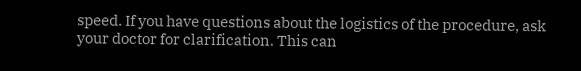speed. If you have questions about the logistics of the procedure, ask your doctor for clarification. This can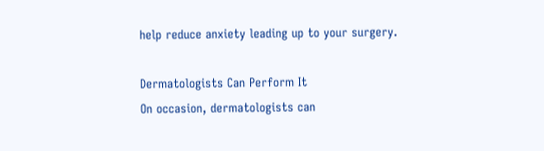help reduce anxiety leading up to your surgery.

Dermatologists Can Perform It
On occasion, dermatologists can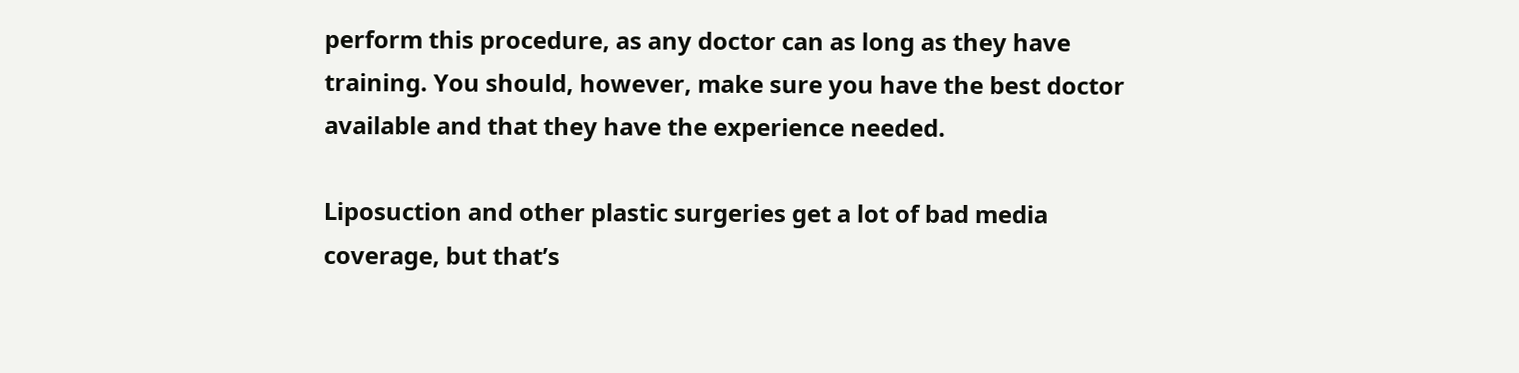perform this procedure, as any doctor can as long as they have training. You should, however, make sure you have the best doctor available and that they have the experience needed.

Liposuction and other plastic surgeries get a lot of bad media coverage, but that’s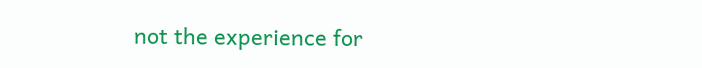not the experience for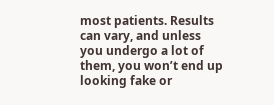most patients. Results can vary, and unless you undergo a lot of them, you won’t end up looking fake or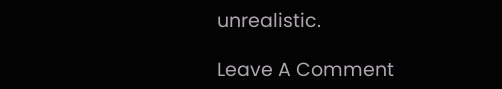unrealistic.

Leave A Comment